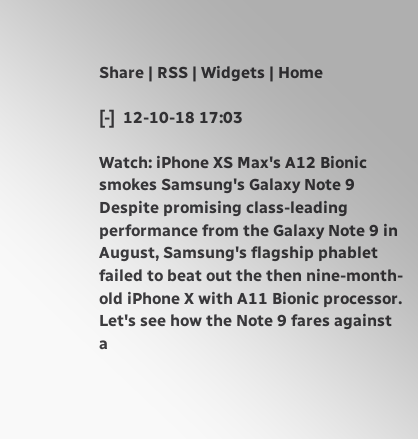Share | RSS | Widgets | Home

[-]  12-10-18 17:03

Watch: iPhone XS Max's A12 Bionic smokes Samsung's Galaxy Note 9
Despite promising class-leading performance from the Galaxy Note 9 in August, Samsung's flagship phablet failed to beat out the then nine-month-old iPhone X with A11 Bionic processor. Let's see how the Note 9 fares against a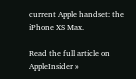current Apple handset: the iPhone XS Max.

Read the full article on AppleInsider »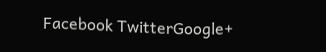Facebook TwitterGoogle+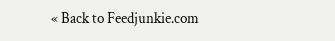« Back to Feedjunkie.com